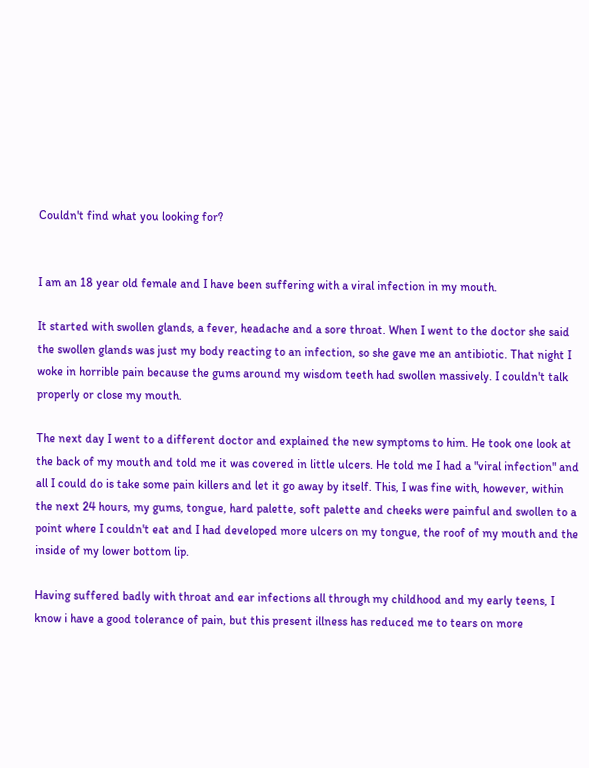Couldn't find what you looking for?


I am an 18 year old female and I have been suffering with a viral infection in my mouth.

It started with swollen glands, a fever, headache and a sore throat. When I went to the doctor she said the swollen glands was just my body reacting to an infection, so she gave me an antibiotic. That night I woke in horrible pain because the gums around my wisdom teeth had swollen massively. I couldn't talk properly or close my mouth.

The next day I went to a different doctor and explained the new symptoms to him. He took one look at the back of my mouth and told me it was covered in little ulcers. He told me I had a "viral infection" and all I could do is take some pain killers and let it go away by itself. This, I was fine with, however, within the next 24 hours, my gums, tongue, hard palette, soft palette and cheeks were painful and swollen to a point where I couldn't eat and I had developed more ulcers on my tongue, the roof of my mouth and the inside of my lower bottom lip.

Having suffered badly with throat and ear infections all through my childhood and my early teens, I know i have a good tolerance of pain, but this present illness has reduced me to tears on more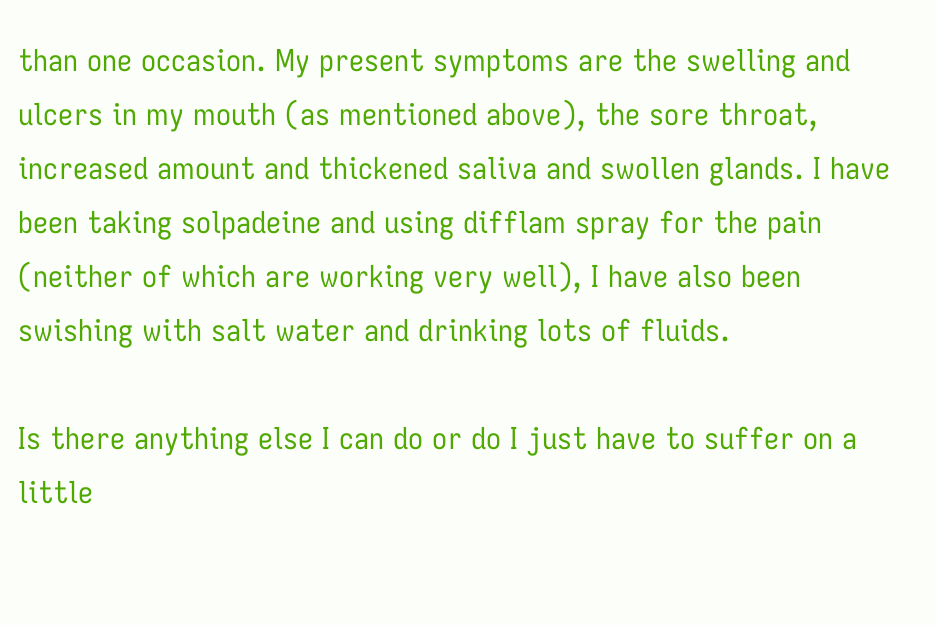than one occasion. My present symptoms are the swelling and ulcers in my mouth (as mentioned above), the sore throat, increased amount and thickened saliva and swollen glands. I have been taking solpadeine and using difflam spray for the pain (neither of which are working very well), I have also been swishing with salt water and drinking lots of fluids.

Is there anything else I can do or do I just have to suffer on a little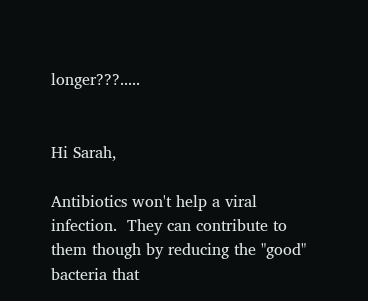longer???.....


Hi Sarah,

Antibiotics won't help a viral infection.  They can contribute to them though by reducing the "good" bacteria that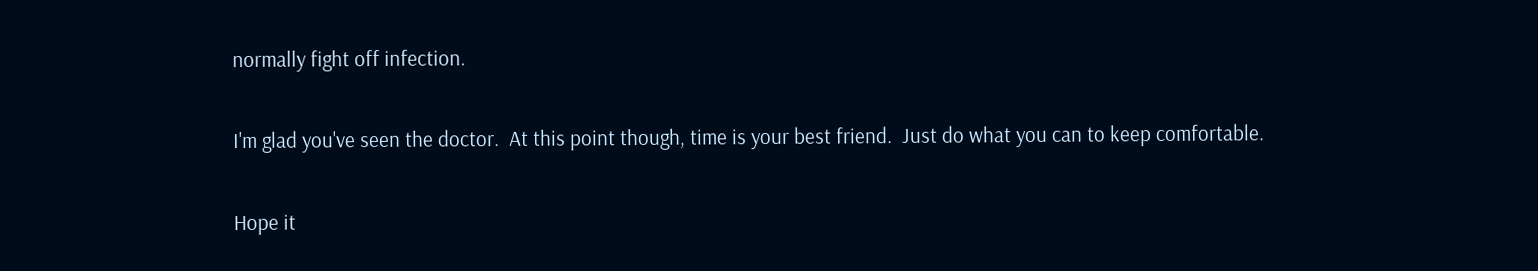normally fight off infection.

I'm glad you've seen the doctor.  At this point though, time is your best friend.  Just do what you can to keep comfortable.

Hope it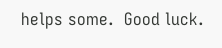helps some.  Good luck.